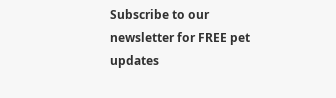Subscribe to our newsletter for FREE pet updates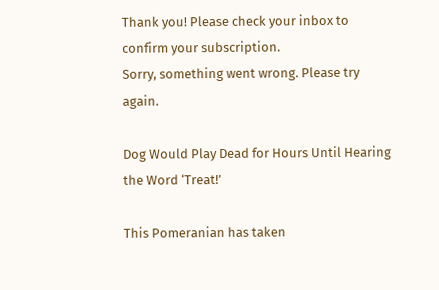Thank you! Please check your inbox to confirm your subscription.
Sorry, something went wrong. Please try again.

Dog Would Play Dead for Hours Until Hearing the Word ‘Treat!’

This Pomeranian has taken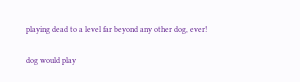playing dead to a level far beyond any other dog, ever!

dog would play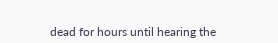dead for hours until hearing the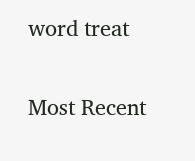word treat

Most Recent